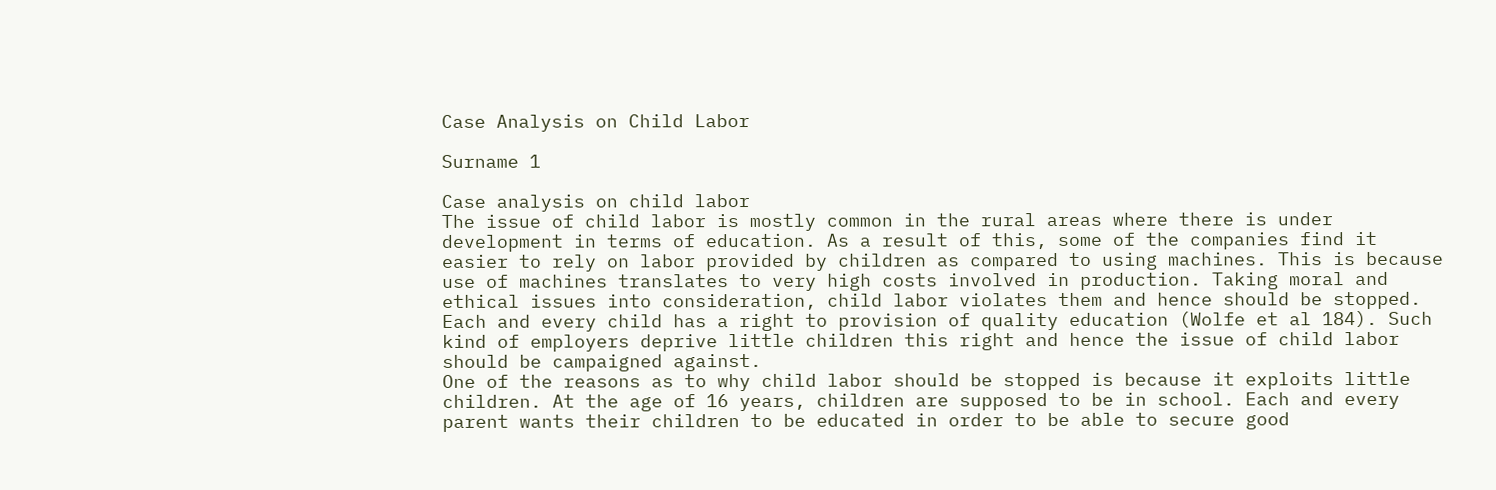Case Analysis on Child Labor

Surname 1

Case analysis on child labor
The issue of child labor is mostly common in the rural areas where there is under development in terms of education. As a result of this, some of the companies find it easier to rely on labor provided by children as compared to using machines. This is because use of machines translates to very high costs involved in production. Taking moral and ethical issues into consideration, child labor violates them and hence should be stopped. Each and every child has a right to provision of quality education (Wolfe et al 184). Such kind of employers deprive little children this right and hence the issue of child labor should be campaigned against.
One of the reasons as to why child labor should be stopped is because it exploits little children. At the age of 16 years, children are supposed to be in school. Each and every parent wants their children to be educated in order to be able to secure good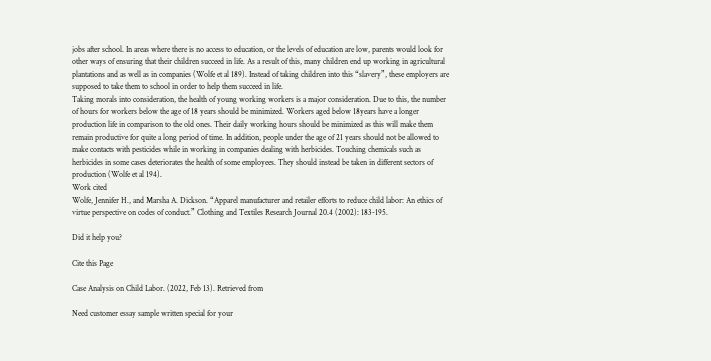jobs after school. In areas where there is no access to education, or the levels of education are low, parents would look for other ways of ensuring that their children succeed in life. As a result of this, many children end up working in agricultural plantations and as well as in companies (Wolfe et al 189). Instead of taking children into this “slavery”, these employers are supposed to take them to school in order to help them succeed in life.
Taking morals into consideration, the health of young working workers is a major consideration. Due to this, the number of hours for workers below the age of 18 years should be minimized. Workers aged below 18years have a longer production life in comparison to the old ones. Their daily working hours should be minimized as this will make them remain productive for quite a long period of time. In addition, people under the age of 21 years should not be allowed to make contacts with pesticides while in working in companies dealing with herbicides. Touching chemicals such as herbicides in some cases deteriorates the health of some employees. They should instead be taken in different sectors of production (Wolfe et al 194).
Work cited
Wolfe, Jennifer H., and Marsha A. Dickson. “Apparel manufacturer and retailer efforts to reduce child labor: An ethics of virtue perspective on codes of conduct.” Clothing and Textiles Research Journal 20.4 (2002): 183-195.

Did it help you?

Cite this Page

Case Analysis on Child Labor. (2022, Feb 13). Retrieved from

Need customer essay sample written special for your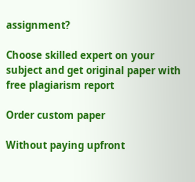assignment?

Choose skilled expert on your subject and get original paper with free plagiarism report

Order custom paper

Without paying upfront